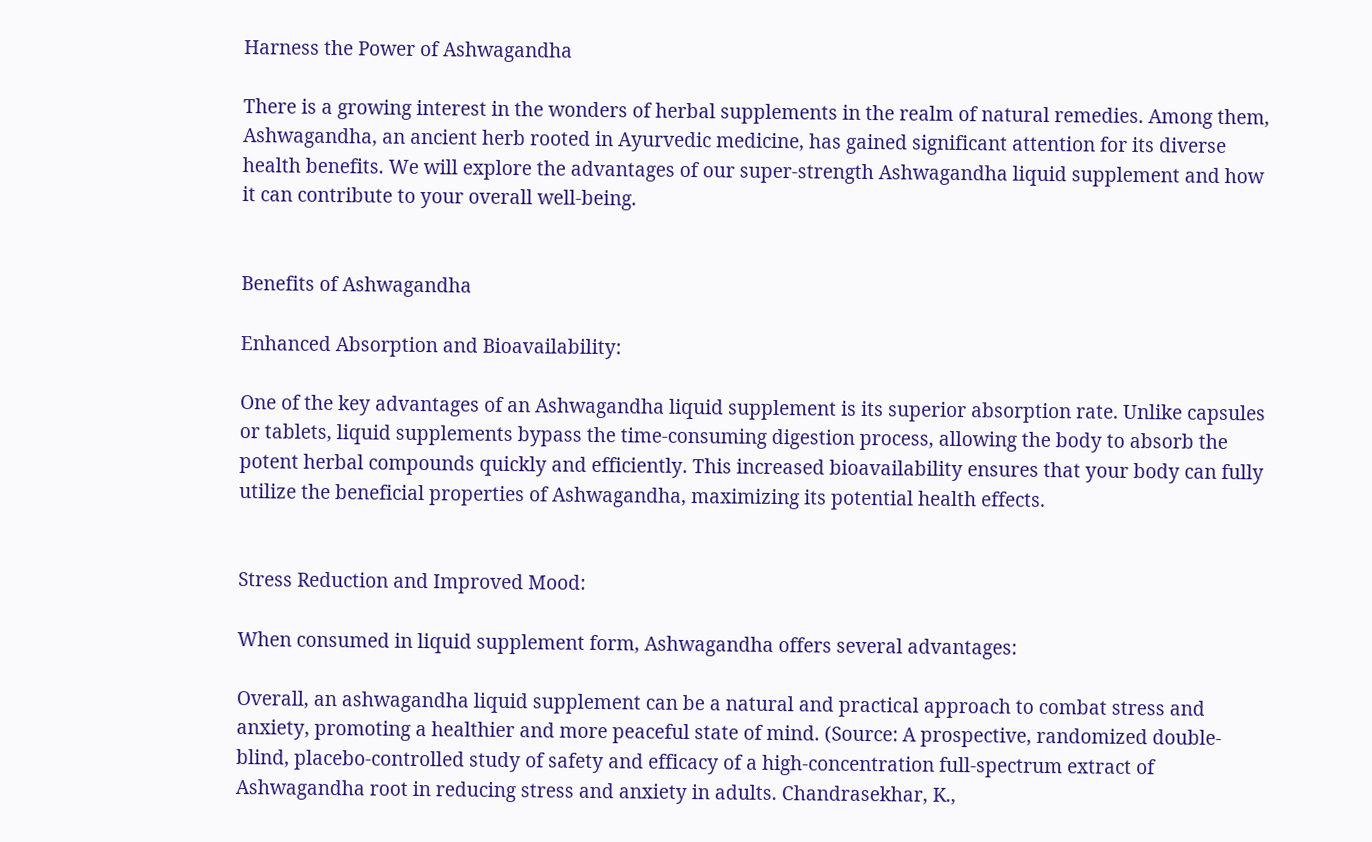Harness the Power of Ashwagandha

There is a growing interest in the wonders of herbal supplements in the realm of natural remedies. Among them, Ashwagandha, an ancient herb rooted in Ayurvedic medicine, has gained significant attention for its diverse health benefits. We will explore the advantages of our super-strength Ashwagandha liquid supplement and how it can contribute to your overall well-being.


Benefits of Ashwagandha

Enhanced Absorption and Bioavailability:

One of the key advantages of an Ashwagandha liquid supplement is its superior absorption rate. Unlike capsules or tablets, liquid supplements bypass the time-consuming digestion process, allowing the body to absorb the potent herbal compounds quickly and efficiently. This increased bioavailability ensures that your body can fully utilize the beneficial properties of Ashwagandha, maximizing its potential health effects.


Stress Reduction and Improved Mood:

When consumed in liquid supplement form, Ashwagandha offers several advantages:

Overall, an ashwagandha liquid supplement can be a natural and practical approach to combat stress and anxiety, promoting a healthier and more peaceful state of mind. (Source: A prospective, randomized double-blind, placebo-controlled study of safety and efficacy of a high-concentration full-spectrum extract of Ashwagandha root in reducing stress and anxiety in adults. Chandrasekhar, K.,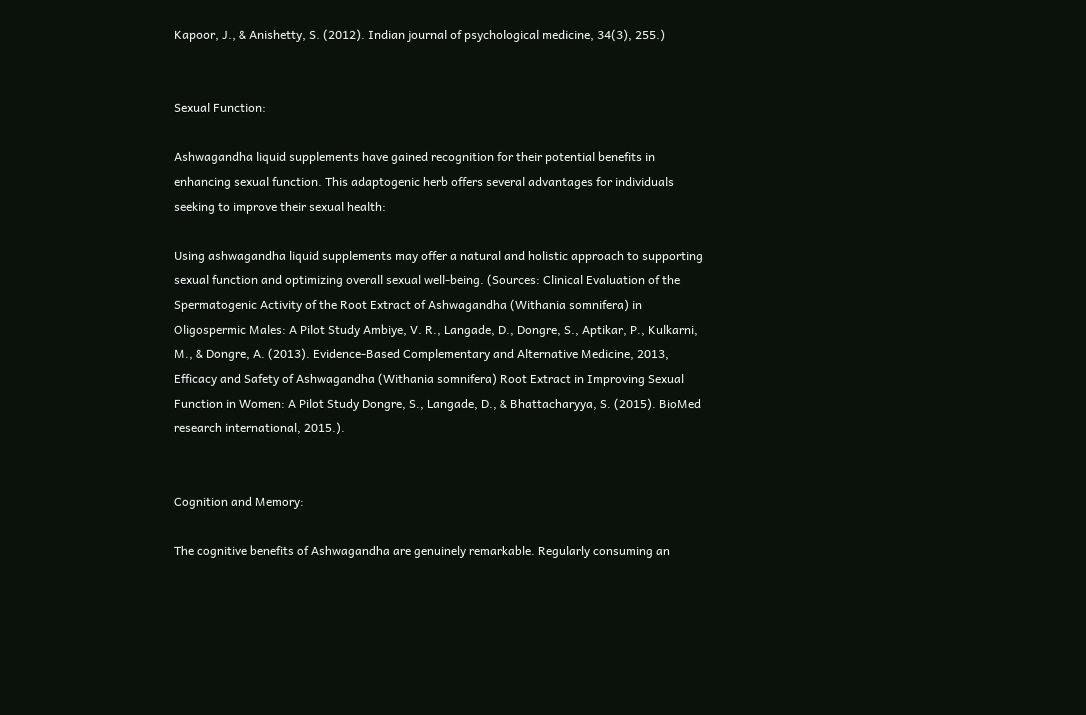Kapoor, J., & Anishetty, S. (2012). Indian journal of psychological medicine, 34(3), 255.)


Sexual Function:

Ashwagandha liquid supplements have gained recognition for their potential benefits in enhancing sexual function. This adaptogenic herb offers several advantages for individuals seeking to improve their sexual health:

Using ashwagandha liquid supplements may offer a natural and holistic approach to supporting sexual function and optimizing overall sexual well-being. (Sources: Clinical Evaluation of the Spermatogenic Activity of the Root Extract of Ashwagandha (Withania somnifera) in Oligospermic Males: A Pilot Study Ambiye, V. R., Langade, D., Dongre, S., Aptikar, P., Kulkarni, M., & Dongre, A. (2013). Evidence-Based Complementary and Alternative Medicine, 2013, Efficacy and Safety of Ashwagandha (Withania somnifera) Root Extract in Improving Sexual Function in Women: A Pilot Study Dongre, S., Langade, D., & Bhattacharyya, S. (2015). BioMed research international, 2015.).


Cognition and Memory:

The cognitive benefits of Ashwagandha are genuinely remarkable. Regularly consuming an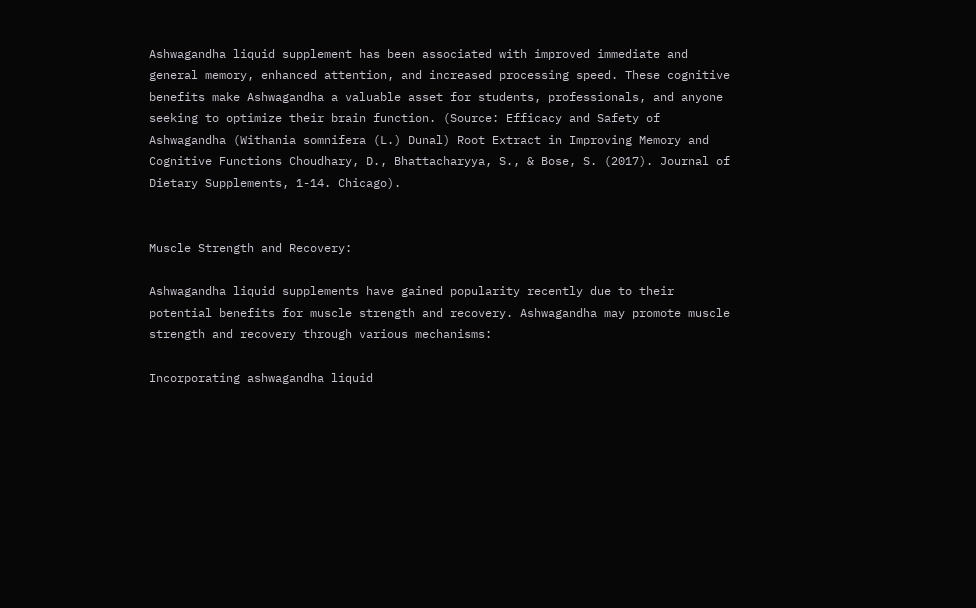Ashwagandha liquid supplement has been associated with improved immediate and general memory, enhanced attention, and increased processing speed. These cognitive benefits make Ashwagandha a valuable asset for students, professionals, and anyone seeking to optimize their brain function. (Source: Efficacy and Safety of Ashwagandha (Withania somnifera (L.) Dunal) Root Extract in Improving Memory and Cognitive Functions Choudhary, D., Bhattacharyya, S., & Bose, S. (2017). Journal of Dietary Supplements, 1-14. Chicago).


Muscle Strength and Recovery:

Ashwagandha liquid supplements have gained popularity recently due to their potential benefits for muscle strength and recovery. Ashwagandha may promote muscle strength and recovery through various mechanisms:

Incorporating ashwagandha liquid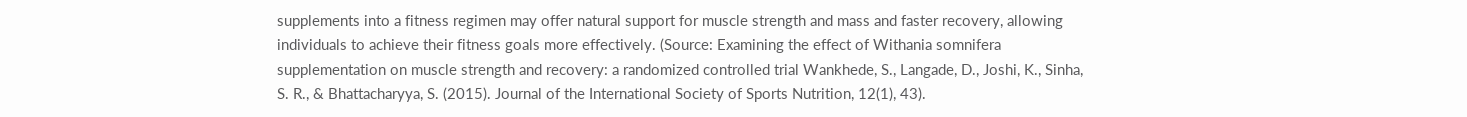supplements into a fitness regimen may offer natural support for muscle strength and mass and faster recovery, allowing individuals to achieve their fitness goals more effectively. (Source: Examining the effect of Withania somnifera supplementation on muscle strength and recovery: a randomized controlled trial Wankhede, S., Langade, D., Joshi, K., Sinha, S. R., & Bhattacharyya, S. (2015). Journal of the International Society of Sports Nutrition, 12(1), 43).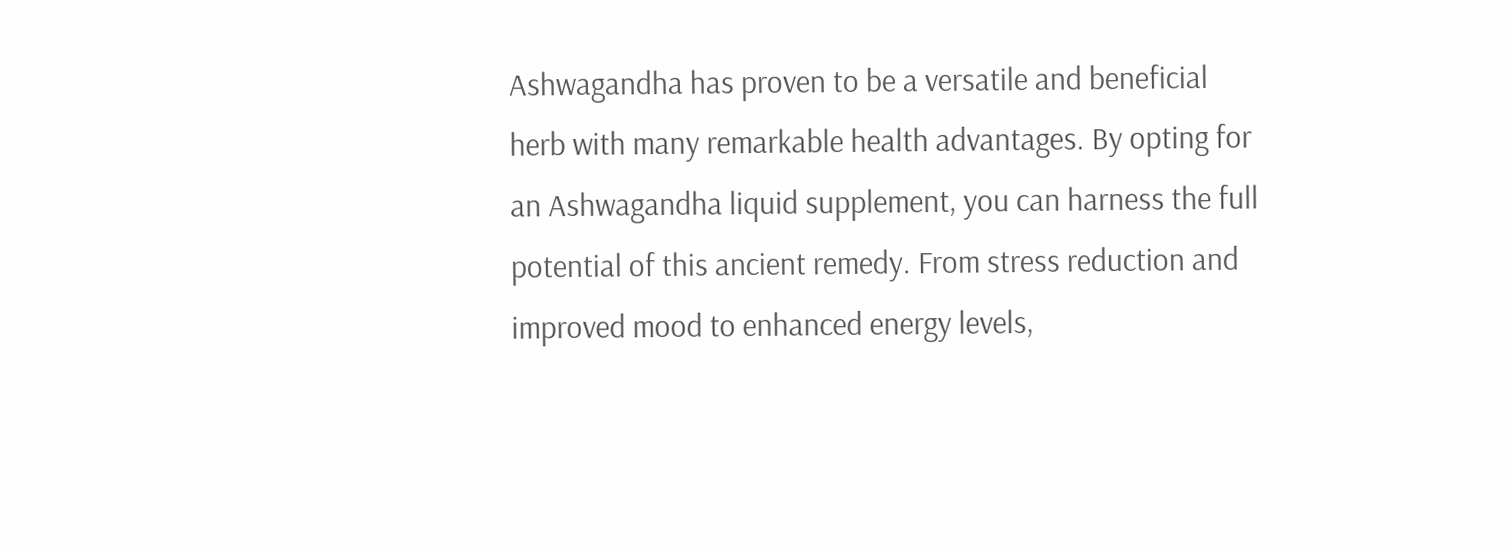Ashwagandha has proven to be a versatile and beneficial herb with many remarkable health advantages. By opting for an Ashwagandha liquid supplement, you can harness the full potential of this ancient remedy. From stress reduction and improved mood to enhanced energy levels,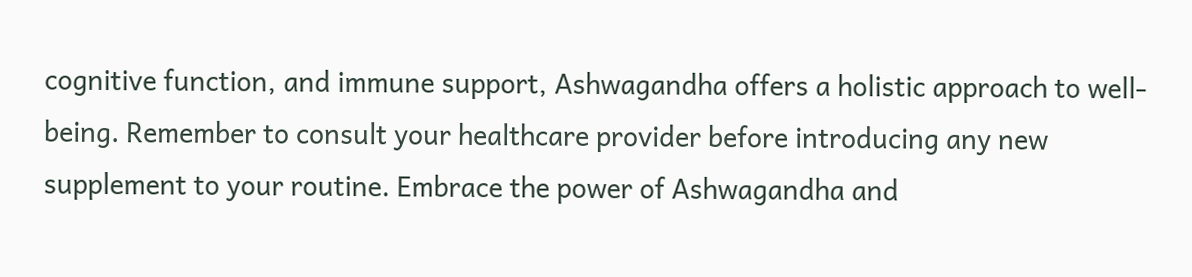cognitive function, and immune support, Ashwagandha offers a holistic approach to well-being. Remember to consult your healthcare provider before introducing any new supplement to your routine. Embrace the power of Ashwagandha and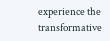experience the transformative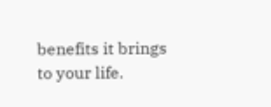benefits it brings to your life.